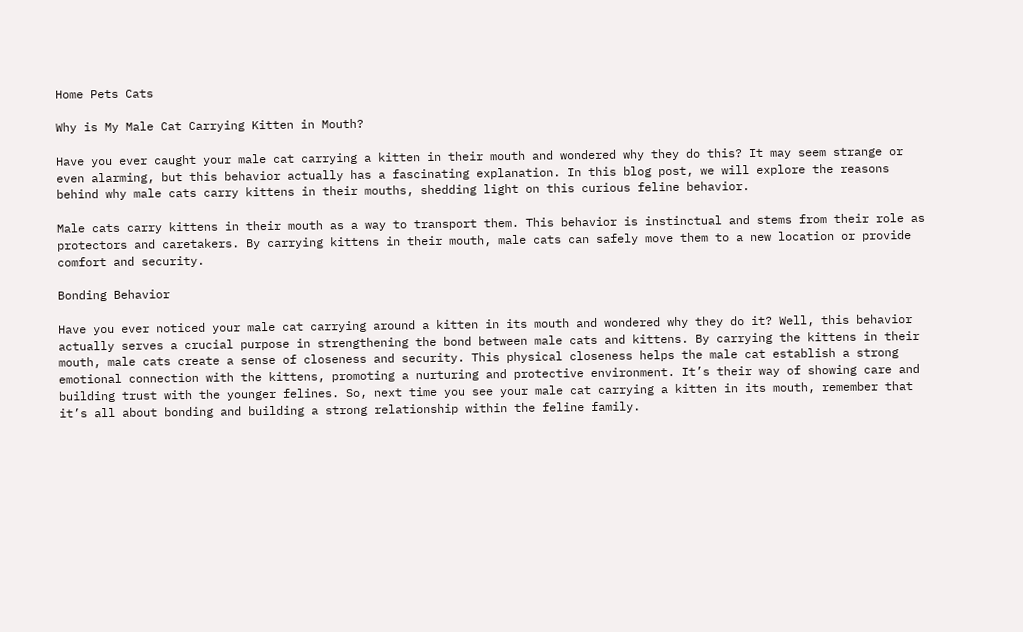Home Pets Cats

Why is My Male Cat Carrying Kitten in Mouth?

Have you ever caught your male cat carrying a kitten in their mouth and wondered why they do this? It may seem strange or even alarming, but this behavior actually has a fascinating explanation. In this blog post, we will explore the reasons behind why male cats carry kittens in their mouths, shedding light on this curious feline behavior.

Male cats carry kittens in their mouth as a way to transport them. This behavior is instinctual and stems from their role as protectors and caretakers. By carrying kittens in their mouth, male cats can safely move them to a new location or provide comfort and security.

Bonding Behavior

Have you ever noticed your male cat carrying around a kitten in its mouth and wondered why they do it? Well, this behavior actually serves a crucial purpose in strengthening the bond between male cats and kittens. By carrying the kittens in their mouth, male cats create a sense of closeness and security. This physical closeness helps the male cat establish a strong emotional connection with the kittens, promoting a nurturing and protective environment. It’s their way of showing care and building trust with the younger felines. So, next time you see your male cat carrying a kitten in its mouth, remember that it’s all about bonding and building a strong relationship within the feline family.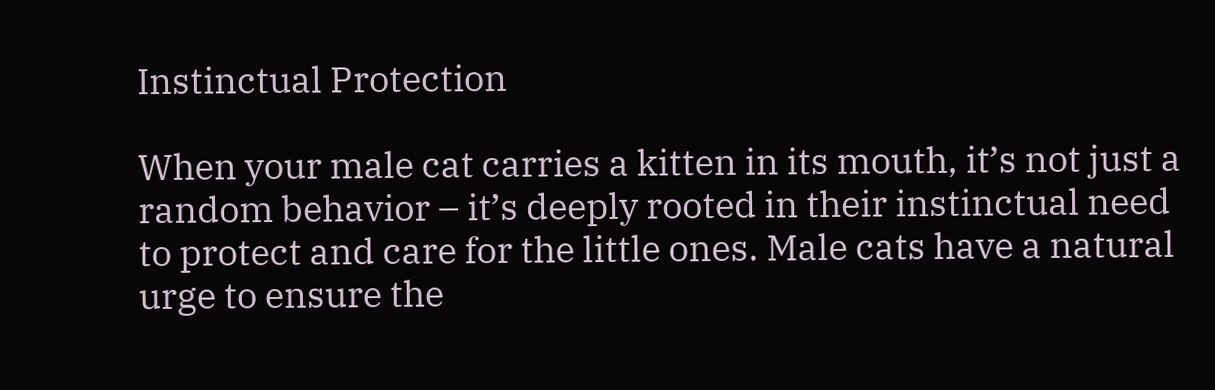Instinctual Protection

When your male cat carries a kitten in its mouth, it’s not just a random behavior – it’s deeply rooted in their instinctual need to protect and care for the little ones. Male cats have a natural urge to ensure the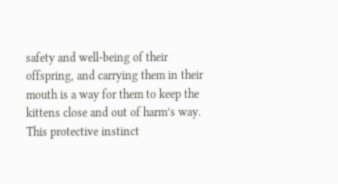safety and well-being of their offspring, and carrying them in their mouth is a way for them to keep the kittens close and out of harm’s way. This protective instinct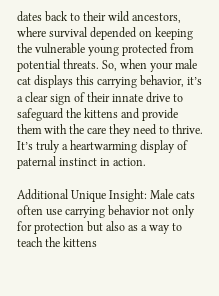dates back to their wild ancestors, where survival depended on keeping the vulnerable young protected from potential threats. So, when your male cat displays this carrying behavior, it’s a clear sign of their innate drive to safeguard the kittens and provide them with the care they need to thrive. It’s truly a heartwarming display of paternal instinct in action.

Additional Unique Insight: Male cats often use carrying behavior not only for protection but also as a way to teach the kittens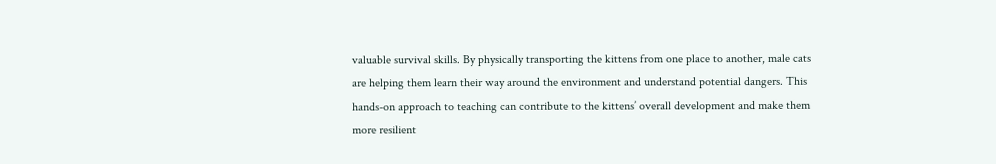valuable survival skills. By physically transporting the kittens from one place to another, male cats are helping them learn their way around the environment and understand potential dangers. This hands-on approach to teaching can contribute to the kittens’ overall development and make them more resilient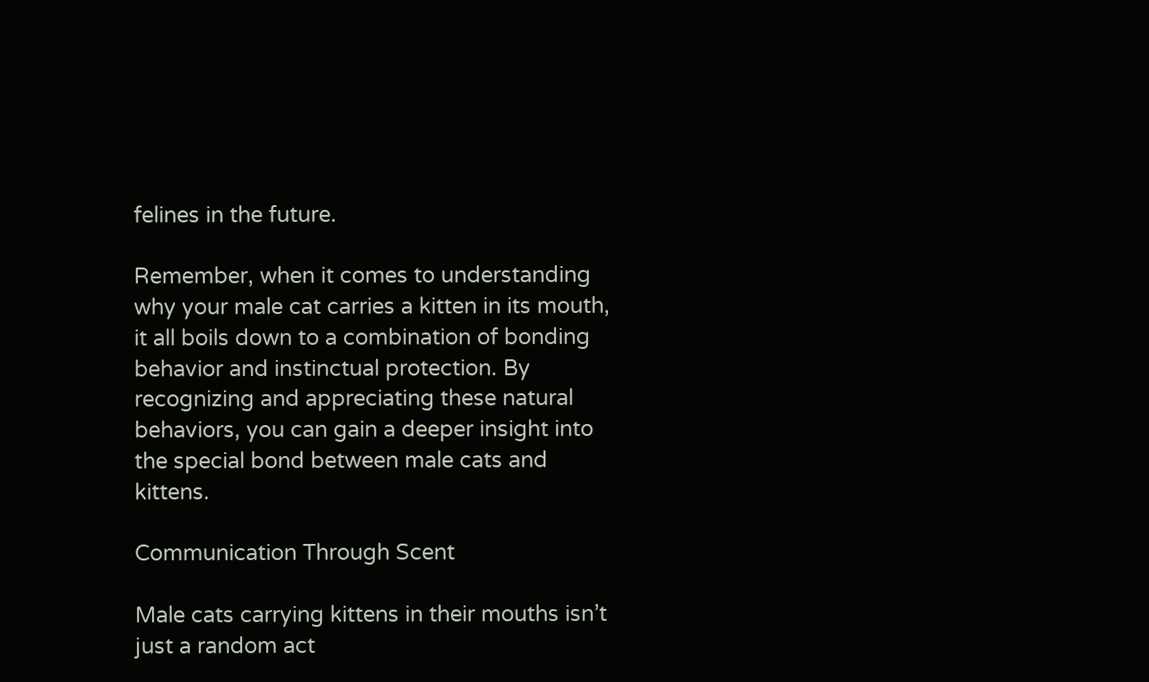felines in the future.

Remember, when it comes to understanding why your male cat carries a kitten in its mouth, it all boils down to a combination of bonding behavior and instinctual protection. By recognizing and appreciating these natural behaviors, you can gain a deeper insight into the special bond between male cats and kittens.

Communication Through Scent

Male cats carrying kittens in their mouths isn’t just a random act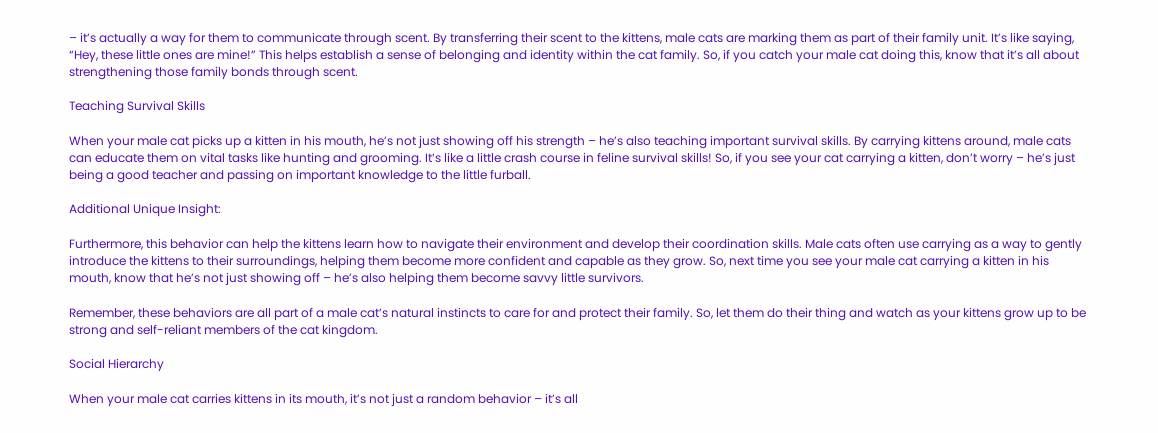– it’s actually a way for them to communicate through scent. By transferring their scent to the kittens, male cats are marking them as part of their family unit. It’s like saying, “Hey, these little ones are mine!” This helps establish a sense of belonging and identity within the cat family. So, if you catch your male cat doing this, know that it’s all about strengthening those family bonds through scent.

Teaching Survival Skills

When your male cat picks up a kitten in his mouth, he’s not just showing off his strength – he’s also teaching important survival skills. By carrying kittens around, male cats can educate them on vital tasks like hunting and grooming. It’s like a little crash course in feline survival skills! So, if you see your cat carrying a kitten, don’t worry – he’s just being a good teacher and passing on important knowledge to the little furball.

Additional Unique Insight:

Furthermore, this behavior can help the kittens learn how to navigate their environment and develop their coordination skills. Male cats often use carrying as a way to gently introduce the kittens to their surroundings, helping them become more confident and capable as they grow. So, next time you see your male cat carrying a kitten in his mouth, know that he’s not just showing off – he’s also helping them become savvy little survivors.

Remember, these behaviors are all part of a male cat’s natural instincts to care for and protect their family. So, let them do their thing and watch as your kittens grow up to be strong and self-reliant members of the cat kingdom.

Social Hierarchy

When your male cat carries kittens in its mouth, it’s not just a random behavior – it’s all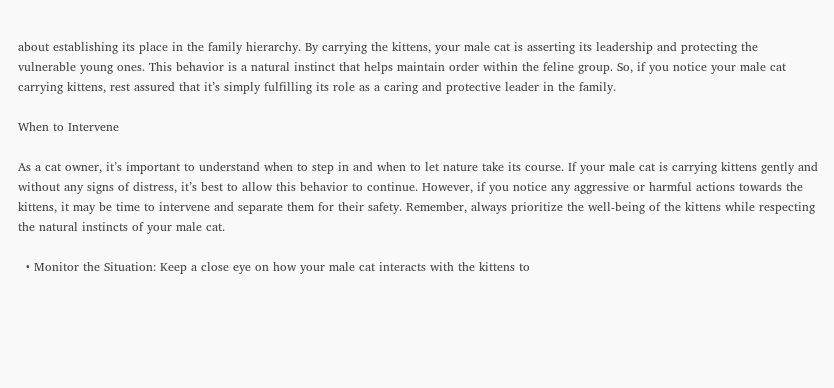about establishing its place in the family hierarchy. By carrying the kittens, your male cat is asserting its leadership and protecting the vulnerable young ones. This behavior is a natural instinct that helps maintain order within the feline group. So, if you notice your male cat carrying kittens, rest assured that it’s simply fulfilling its role as a caring and protective leader in the family.

When to Intervene

As a cat owner, it’s important to understand when to step in and when to let nature take its course. If your male cat is carrying kittens gently and without any signs of distress, it’s best to allow this behavior to continue. However, if you notice any aggressive or harmful actions towards the kittens, it may be time to intervene and separate them for their safety. Remember, always prioritize the well-being of the kittens while respecting the natural instincts of your male cat.

  • Monitor the Situation: Keep a close eye on how your male cat interacts with the kittens to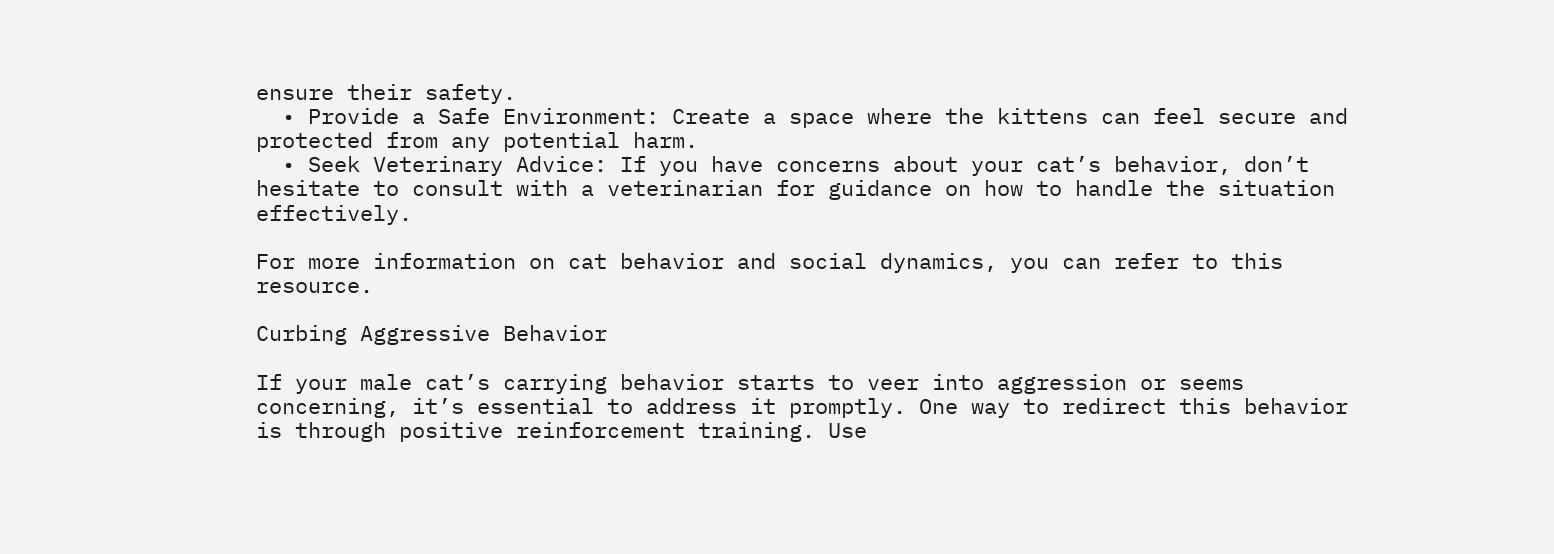ensure their safety.
  • Provide a Safe Environment: Create a space where the kittens can feel secure and protected from any potential harm.
  • Seek Veterinary Advice: If you have concerns about your cat’s behavior, don’t hesitate to consult with a veterinarian for guidance on how to handle the situation effectively.

For more information on cat behavior and social dynamics, you can refer to this resource.

Curbing Aggressive Behavior

If your male cat’s carrying behavior starts to veer into aggression or seems concerning, it’s essential to address it promptly. One way to redirect this behavior is through positive reinforcement training. Use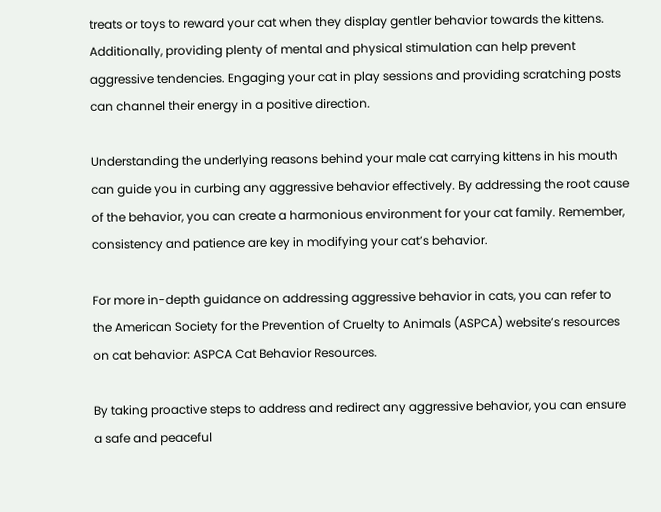treats or toys to reward your cat when they display gentler behavior towards the kittens. Additionally, providing plenty of mental and physical stimulation can help prevent aggressive tendencies. Engaging your cat in play sessions and providing scratching posts can channel their energy in a positive direction.

Understanding the underlying reasons behind your male cat carrying kittens in his mouth can guide you in curbing any aggressive behavior effectively. By addressing the root cause of the behavior, you can create a harmonious environment for your cat family. Remember, consistency and patience are key in modifying your cat’s behavior.

For more in-depth guidance on addressing aggressive behavior in cats, you can refer to the American Society for the Prevention of Cruelty to Animals (ASPCA) website’s resources on cat behavior: ASPCA Cat Behavior Resources.

By taking proactive steps to address and redirect any aggressive behavior, you can ensure a safe and peaceful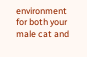environment for both your male cat and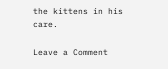the kittens in his care.

Leave a Comment